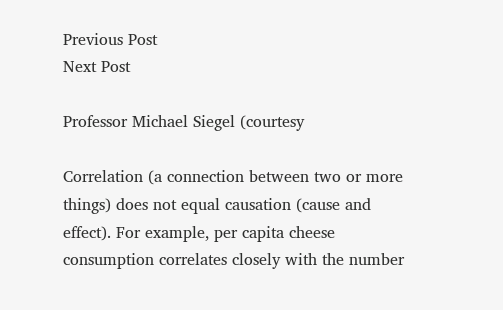Previous Post
Next Post

Professor Michael Siegel (courtesy

Correlation (a connection between two or more things) does not equal causation (cause and effect). For example, per capita cheese consumption correlates closely with the number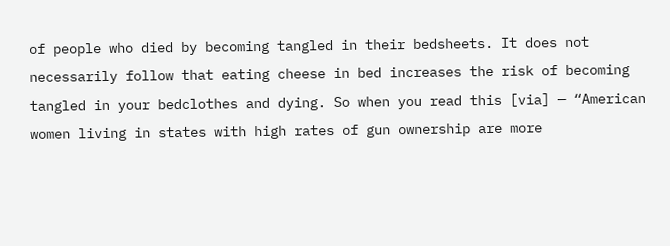of people who died by becoming tangled in their bedsheets. It does not necessarily follow that eating cheese in bed increases the risk of becoming tangled in your bedclothes and dying. So when you read this [via] — “American women living in states with high rates of gun ownership are more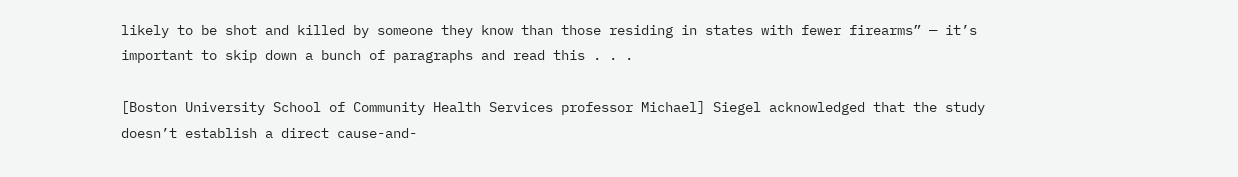likely to be shot and killed by someone they know than those residing in states with fewer firearms” — it’s important to skip down a bunch of paragraphs and read this . . .

[Boston University School of Community Health Services professor Michael] Siegel acknowledged that the study doesn’t establish a direct cause-and-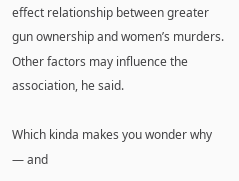effect relationship between greater gun ownership and women’s murders. Other factors may influence the association, he said.

Which kinda makes you wonder why — and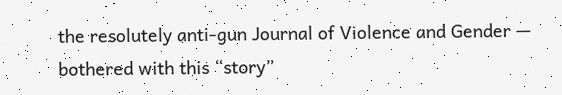the resolutely anti-gun Journal of Violence and Gender — bothered with this “story”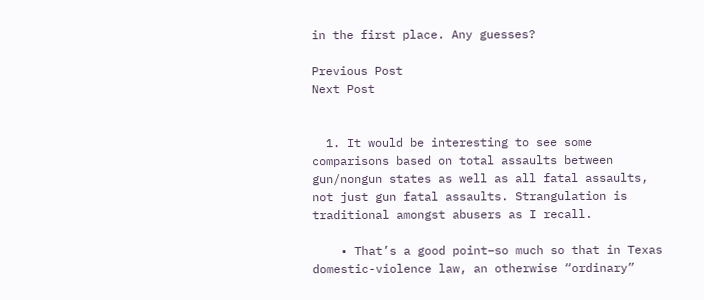in the first place. Any guesses?

Previous Post
Next Post


  1. It would be interesting to see some comparisons based on total assaults between gun/nongun states as well as all fatal assaults, not just gun fatal assaults. Strangulation is traditional amongst abusers as I recall.

    • That’s a good point–so much so that in Texas domestic-violence law, an otherwise “ordinary”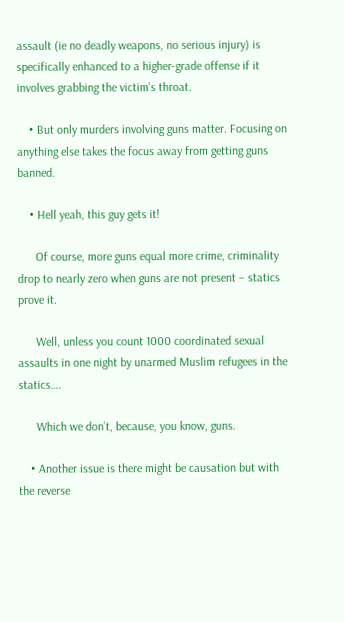assault (ie no deadly weapons, no serious injury) is specifically enhanced to a higher-grade offense if it involves grabbing the victim’s throat.

    • But only murders involving guns matter. Focusing on anything else takes the focus away from getting guns banned.

    • Hell yeah, this guy gets it!

      Of course, more guns equal more crime, criminality drop to nearly zero when guns are not present – statics prove it.

      Well, unless you count 1000 coordinated sexual assaults in one night by unarmed Muslim refugees in the statics….

      Which we don’t, because, you know, guns.

    • Another issue is there might be causation but with the reverse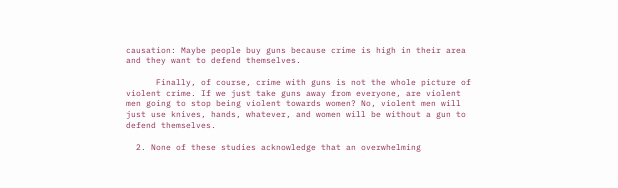causation: Maybe people buy guns because crime is high in their area and they want to defend themselves.

      Finally, of course, crime with guns is not the whole picture of violent crime. If we just take guns away from everyone, are violent men going to stop being violent towards women? No, violent men will just use knives, hands, whatever, and women will be without a gun to defend themselves.

  2. None of these studies acknowledge that an overwhelming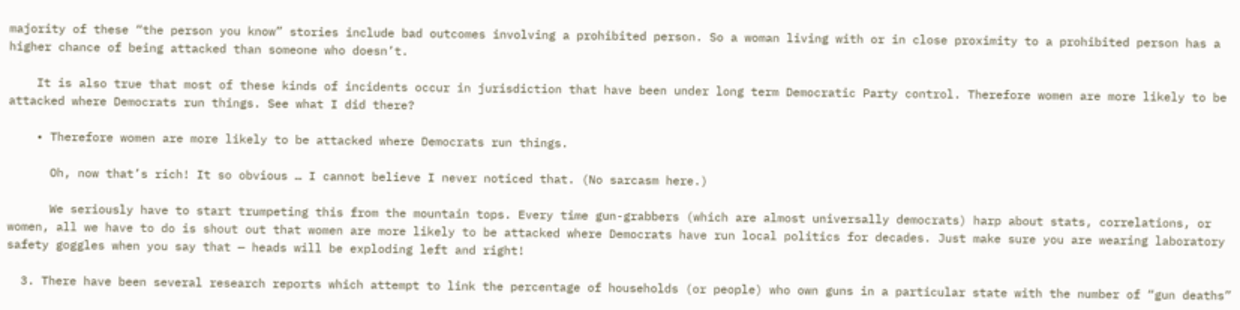majority of these “the person you know” stories include bad outcomes involving a prohibited person. So a woman living with or in close proximity to a prohibited person has a higher chance of being attacked than someone who doesn’t.

    It is also true that most of these kinds of incidents occur in jurisdiction that have been under long term Democratic Party control. Therefore women are more likely to be attacked where Democrats run things. See what I did there?

    • Therefore women are more likely to be attacked where Democrats run things.

      Oh, now that’s rich! It so obvious … I cannot believe I never noticed that. (No sarcasm here.)

      We seriously have to start trumpeting this from the mountain tops. Every time gun-grabbers (which are almost universally democrats) harp about stats, correlations, or women, all we have to do is shout out that women are more likely to be attacked where Democrats have run local politics for decades. Just make sure you are wearing laboratory safety goggles when you say that — heads will be exploding left and right!

  3. There have been several research reports which attempt to link the percentage of households (or people) who own guns in a particular state with the number of “gun deaths”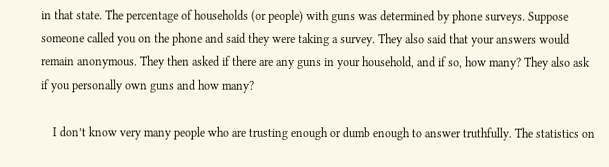in that state. The percentage of households (or people) with guns was determined by phone surveys. Suppose someone called you on the phone and said they were taking a survey. They also said that your answers would remain anonymous. They then asked if there are any guns in your household, and if so, how many? They also ask if you personally own guns and how many?

    I don’t know very many people who are trusting enough or dumb enough to answer truthfully. The statistics on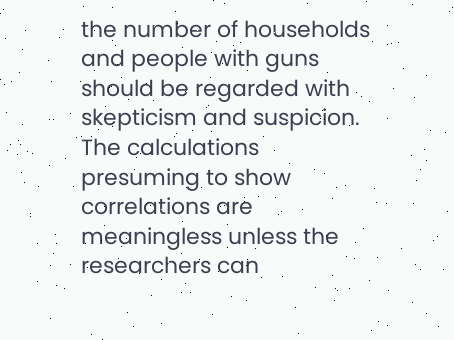the number of households and people with guns should be regarded with skepticism and suspicion. The calculations presuming to show correlations are meaningless unless the researchers can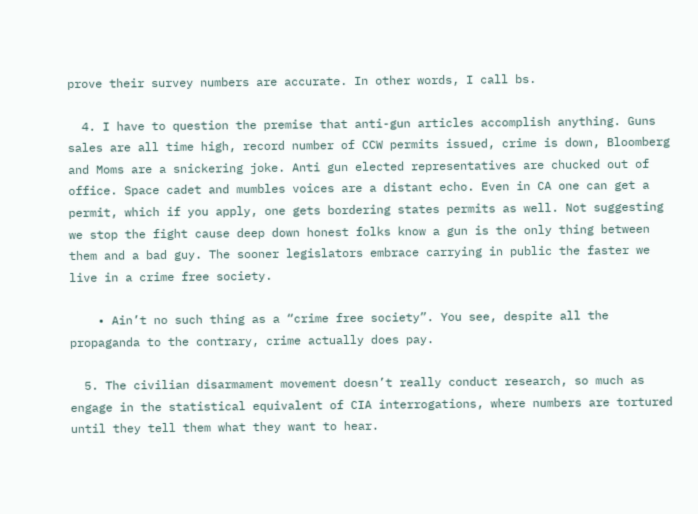prove their survey numbers are accurate. In other words, I call bs.

  4. I have to question the premise that anti-gun articles accomplish anything. Guns sales are all time high, record number of CCW permits issued, crime is down, Bloomberg and Moms are a snickering joke. Anti gun elected representatives are chucked out of office. Space cadet and mumbles voices are a distant echo. Even in CA one can get a permit, which if you apply, one gets bordering states permits as well. Not suggesting we stop the fight cause deep down honest folks know a gun is the only thing between them and a bad guy. The sooner legislators embrace carrying in public the faster we live in a crime free society.

    • Ain’t no such thing as a “crime free society”. You see, despite all the propaganda to the contrary, crime actually does pay.

  5. The civilian disarmament movement doesn’t really conduct research, so much as engage in the statistical equivalent of CIA interrogations, where numbers are tortured until they tell them what they want to hear.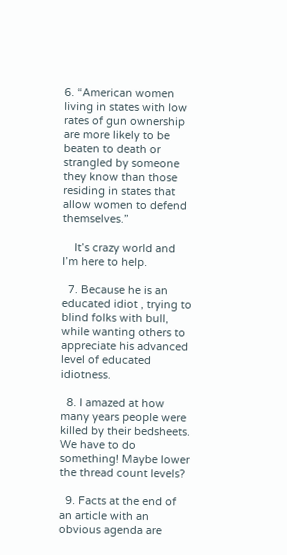6. “American women living in states with low rates of gun ownership are more likely to be beaten to death or strangled by someone they know than those residing in states that allow women to defend themselves.”

    It’s crazy world and I’m here to help.

  7. Because he is an educated idiot , trying to blind folks with bull, while wanting others to appreciate his advanced level of educated idiotness.

  8. I amazed at how many years people were killed by their bedsheets. We have to do something! Maybe lower the thread count levels?

  9. Facts at the end of an article with an obvious agenda are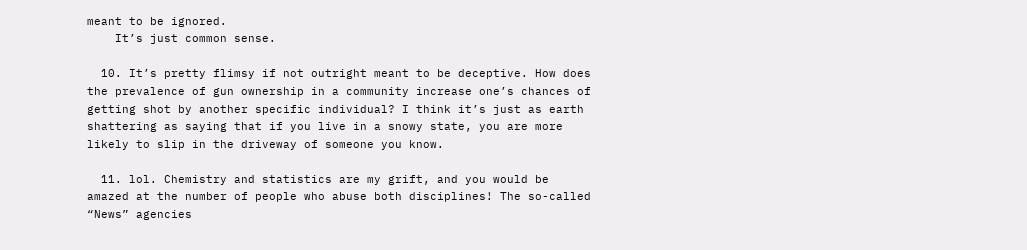meant to be ignored.
    It’s just common sense.

  10. It’s pretty flimsy if not outright meant to be deceptive. How does the prevalence of gun ownership in a community increase one’s chances of getting shot by another specific individual? I think it’s just as earth shattering as saying that if you live in a snowy state, you are more likely to slip in the driveway of someone you know.

  11. lol. Chemistry and statistics are my grift, and you would be amazed at the number of people who abuse both disciplines! The so-called “News” agencies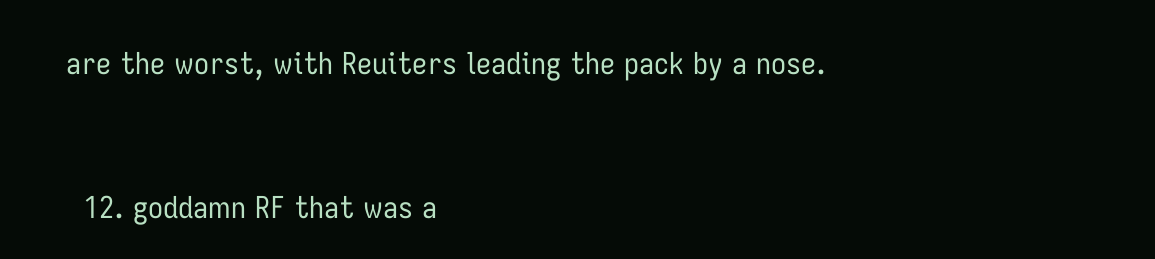are the worst, with Reuiters leading the pack by a nose.


  12. goddamn RF that was a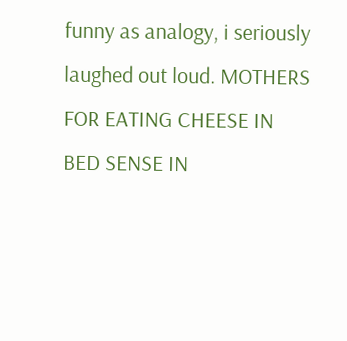funny as analogy, i seriously laughed out loud. MOTHERS FOR EATING CHEESE IN BED SENSE IN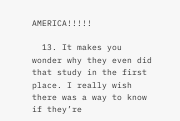AMERICA!!!!!

  13. It makes you wonder why they even did that study in the first place. I really wish there was a way to know if they’re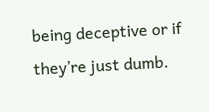being deceptive or if they’re just dumb.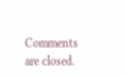Comments are closed.